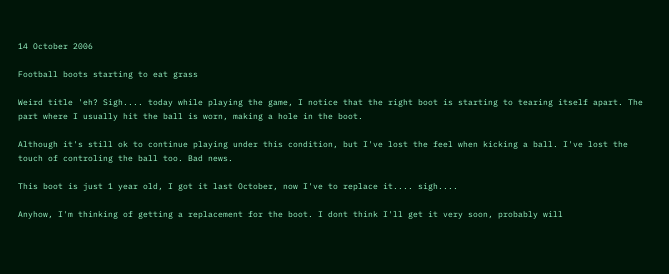14 October 2006

Football boots starting to eat grass

Weird title 'eh? Sigh.... today while playing the game, I notice that the right boot is starting to tearing itself apart. The part where I usually hit the ball is worn, making a hole in the boot.

Although it's still ok to continue playing under this condition, but I've lost the feel when kicking a ball. I've lost the touch of controling the ball too. Bad news.

This boot is just 1 year old, I got it last October, now I've to replace it.... sigh....

Anyhow, I'm thinking of getting a replacement for the boot. I dont think I'll get it very soon, probably will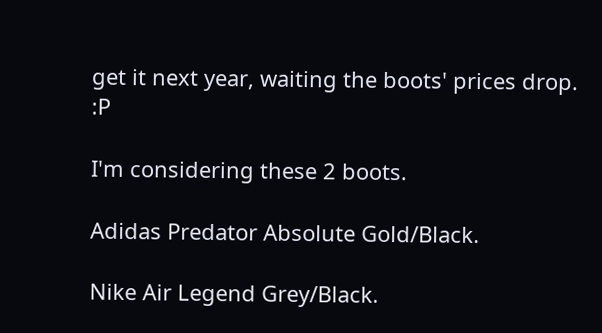get it next year, waiting the boots' prices drop. :P

I'm considering these 2 boots.

Adidas Predator Absolute Gold/Black.

Nike Air Legend Grey/Black.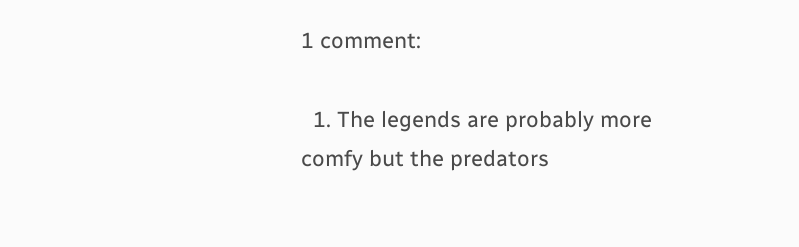1 comment:

  1. The legends are probably more comfy but the predators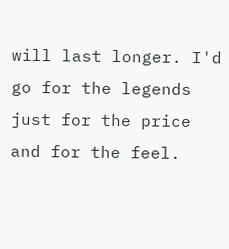will last longer. I'd go for the legends just for the price and for the feel.